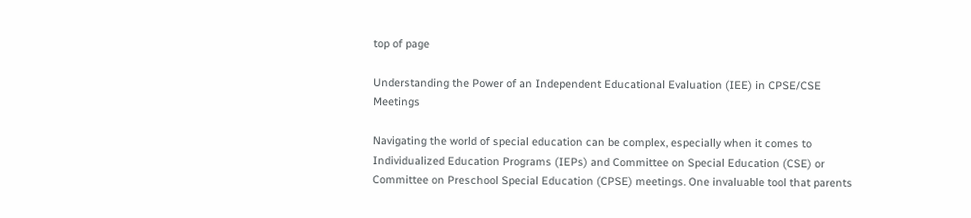top of page

Understanding the Power of an Independent Educational Evaluation (IEE) in CPSE/CSE Meetings

Navigating the world of special education can be complex, especially when it comes to Individualized Education Programs (IEPs) and Committee on Special Education (CSE) or Committee on Preschool Special Education (CPSE) meetings. One invaluable tool that parents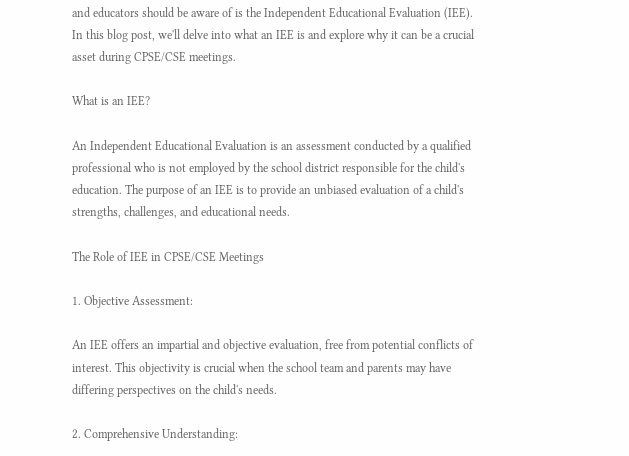and educators should be aware of is the Independent Educational Evaluation (IEE). In this blog post, we'll delve into what an IEE is and explore why it can be a crucial asset during CPSE/CSE meetings.

What is an IEE?

An Independent Educational Evaluation is an assessment conducted by a qualified professional who is not employed by the school district responsible for the child's education. The purpose of an IEE is to provide an unbiased evaluation of a child's strengths, challenges, and educational needs.

The Role of IEE in CPSE/CSE Meetings

1. Objective Assessment:

An IEE offers an impartial and objective evaluation, free from potential conflicts of interest. This objectivity is crucial when the school team and parents may have differing perspectives on the child's needs.

2. Comprehensive Understanding: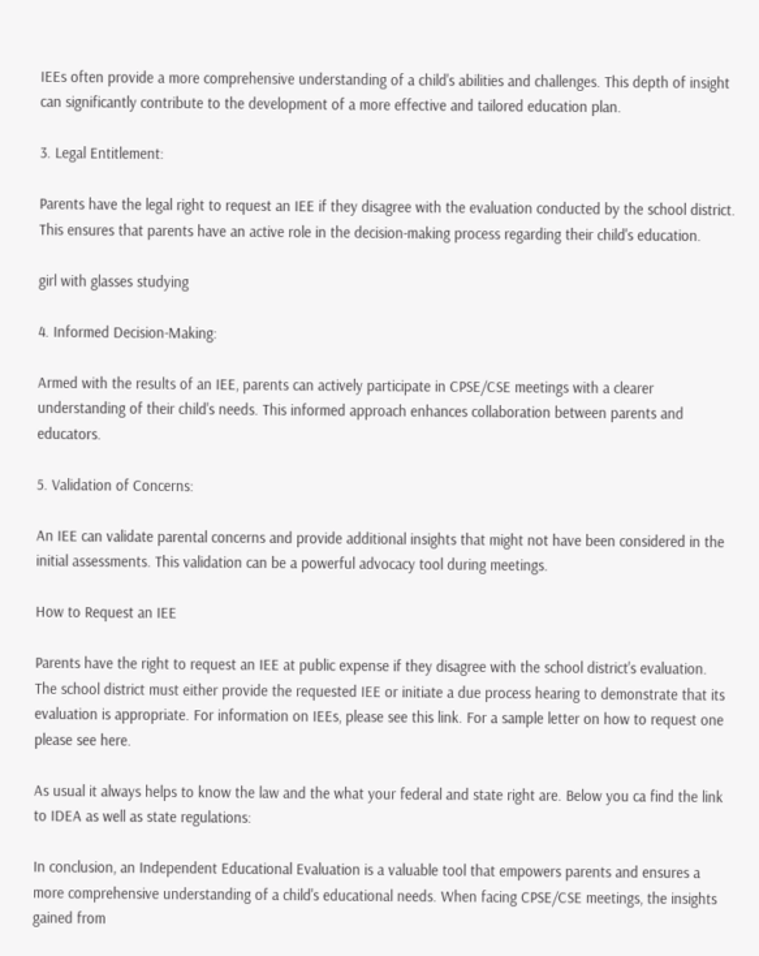IEEs often provide a more comprehensive understanding of a child's abilities and challenges. This depth of insight can significantly contribute to the development of a more effective and tailored education plan.

3. Legal Entitlement:

Parents have the legal right to request an IEE if they disagree with the evaluation conducted by the school district. This ensures that parents have an active role in the decision-making process regarding their child's education.

girl with glasses studying

4. Informed Decision-Making:

Armed with the results of an IEE, parents can actively participate in CPSE/CSE meetings with a clearer understanding of their child's needs. This informed approach enhances collaboration between parents and educators.

5. Validation of Concerns:

An IEE can validate parental concerns and provide additional insights that might not have been considered in the initial assessments. This validation can be a powerful advocacy tool during meetings.

How to Request an IEE

Parents have the right to request an IEE at public expense if they disagree with the school district's evaluation. The school district must either provide the requested IEE or initiate a due process hearing to demonstrate that its evaluation is appropriate. For information on IEEs, please see this link. For a sample letter on how to request one please see here.

As usual it always helps to know the law and the what your federal and state right are. Below you ca find the link to IDEA as well as state regulations:

In conclusion, an Independent Educational Evaluation is a valuable tool that empowers parents and ensures a more comprehensive understanding of a child's educational needs. When facing CPSE/CSE meetings, the insights gained from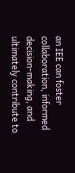an IEE can foster collaboration, informed decision-making, and ultimately contribute to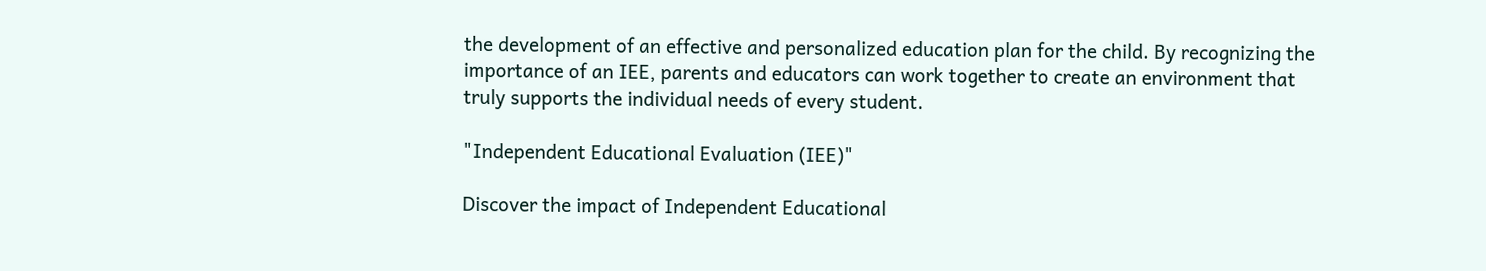the development of an effective and personalized education plan for the child. By recognizing the importance of an IEE, parents and educators can work together to create an environment that truly supports the individual needs of every student.

"Independent Educational Evaluation (IEE)"

Discover the impact of Independent Educational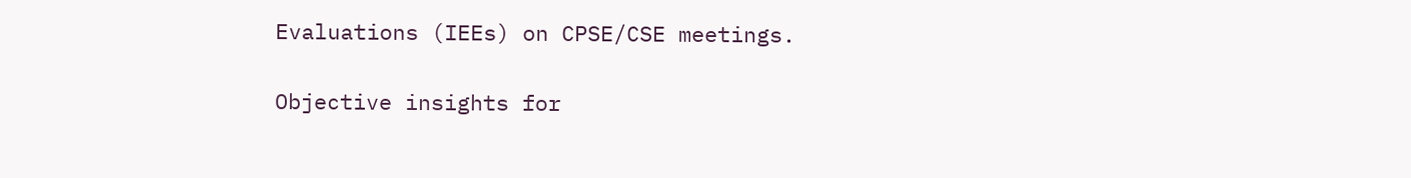Evaluations (IEEs) on CPSE/CSE meetings.

Objective insights for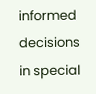informed decisions in special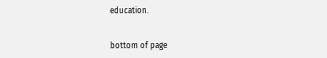education.


bottom of page